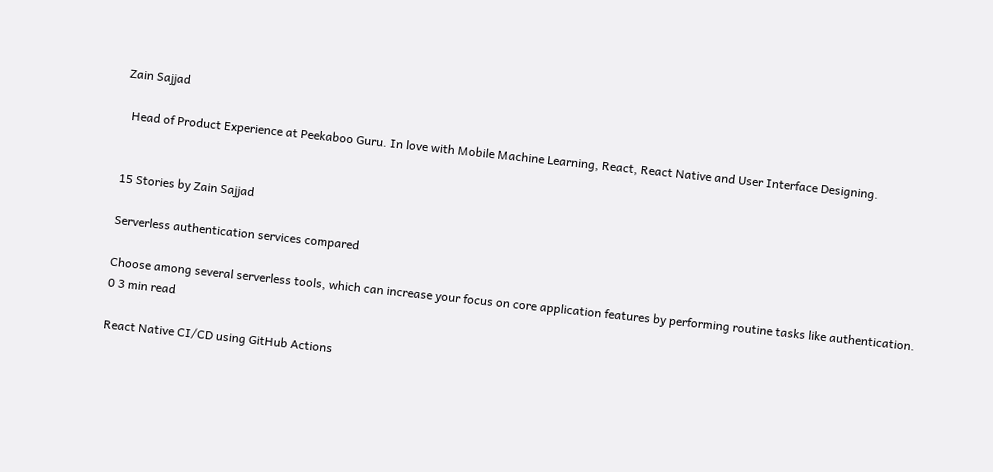Zain Sajjad

  Head of Product Experience at Peekaboo Guru. In love with Mobile Machine Learning, React, React Native and User Interface Designing.


15 Stories by Zain Sajjad

Serverless authentication services compared

Choose among several serverless tools, which can increase your focus on core application features by performing routine tasks like authentication.
0 3 min read

React Native CI/CD using GitHub Actions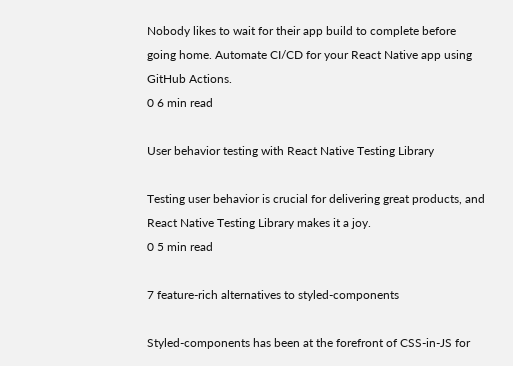Nobody likes to wait for their app build to complete before going home. Automate CI/CD for your React Native app using GitHub Actions.
0 6 min read

User behavior testing with React Native Testing Library

Testing user behavior is crucial for delivering great products, and React Native Testing Library makes it a joy.
0 5 min read

7 feature-rich alternatives to styled-components

Styled-components has been at the forefront of CSS-in-JS for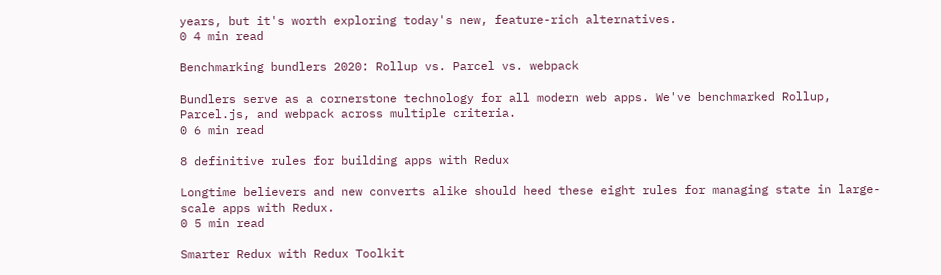years, but it's worth exploring today's new, feature-rich alternatives.
0 4 min read

Benchmarking bundlers 2020: Rollup vs. Parcel vs. webpack

Bundlers serve as a cornerstone technology for all modern web apps. We've benchmarked Rollup, Parcel.js, and webpack across multiple criteria.
0 6 min read

8 definitive rules for building apps with Redux

Longtime believers and new converts alike should heed these eight rules for managing state in large-scale apps with Redux.
0 5 min read

Smarter Redux with Redux Toolkit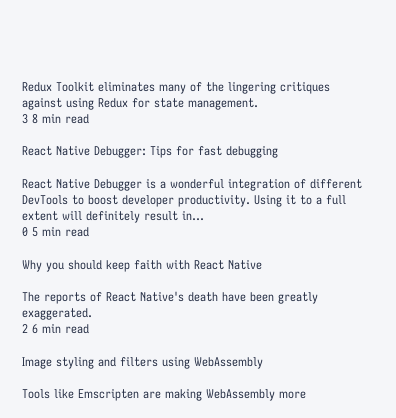Redux Toolkit eliminates many of the lingering critiques against using Redux for state management.
3 8 min read

React Native Debugger: Tips for fast debugging

React Native Debugger is a wonderful integration of different DevTools to boost developer productivity. Using it to a full extent will definitely result in...
0 5 min read

Why you should keep faith with React Native

The reports of React Native's death have been greatly exaggerated.
2 6 min read

Image styling and filters using WebAssembly

Tools like Emscripten are making WebAssembly more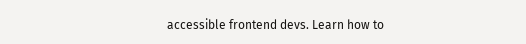accessible frontend devs. Learn how to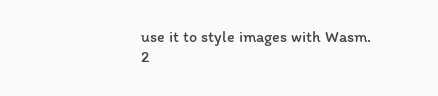use it to style images with Wasm.
2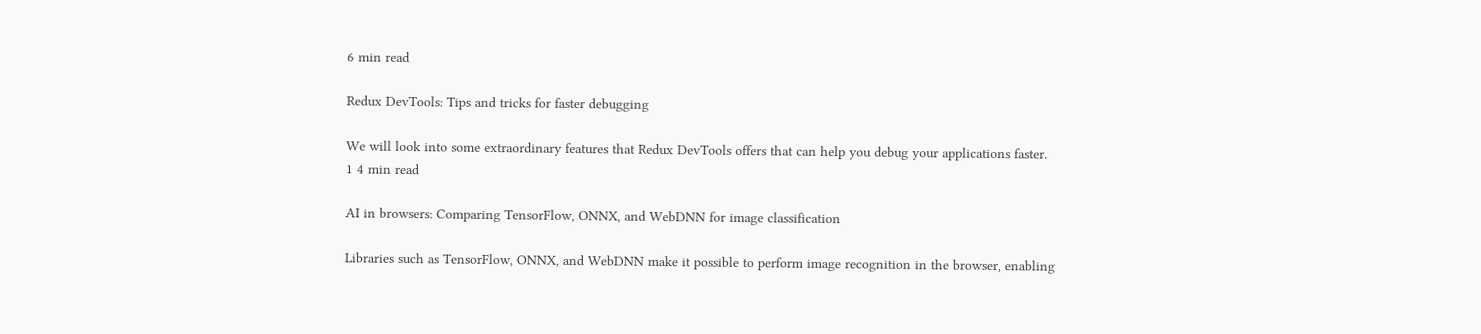6 min read

Redux DevTools: Tips and tricks for faster debugging

We will look into some extraordinary features that Redux DevTools offers that can help you debug your applications faster.
1 4 min read

AI in browsers: Comparing TensorFlow, ONNX, and WebDNN for image classification

Libraries such as TensorFlow, ONNX, and WebDNN make it possible to perform image recognition in the browser, enabling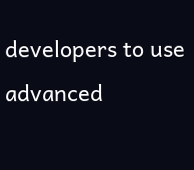developers to use advanced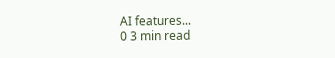AI features...
0 3 min read